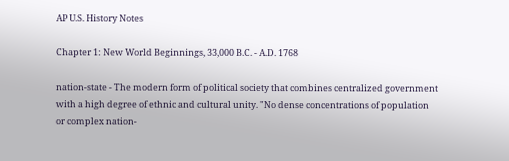AP U.S. History Notes

Chapter 1: New World Beginnings, 33,000 B.C. - A.D. 1768

nation-state - The modern form of political society that combines centralized government with a high degree of ethnic and cultural unity. "No dense concentrations of population or complex nation-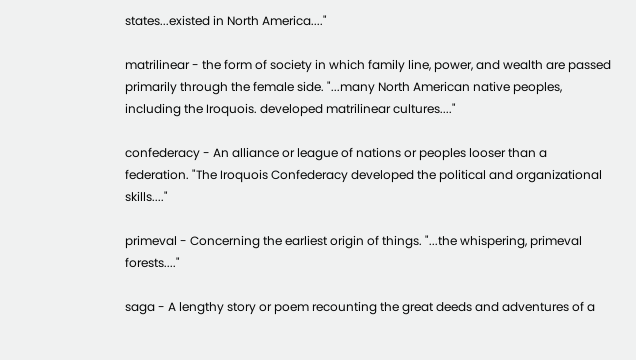states...existed in North America...."

matrilinear - the form of society in which family line, power, and wealth are passed primarily through the female side. "...many North American native peoples, including the Iroquois. developed matrilinear cultures...."

confederacy - An alliance or league of nations or peoples looser than a federation. "The Iroquois Confederacy developed the political and organizational skills...."

primeval - Concerning the earliest origin of things. "...the whispering, primeval forests...."

saga - A lengthy story or poem recounting the great deeds and adventures of a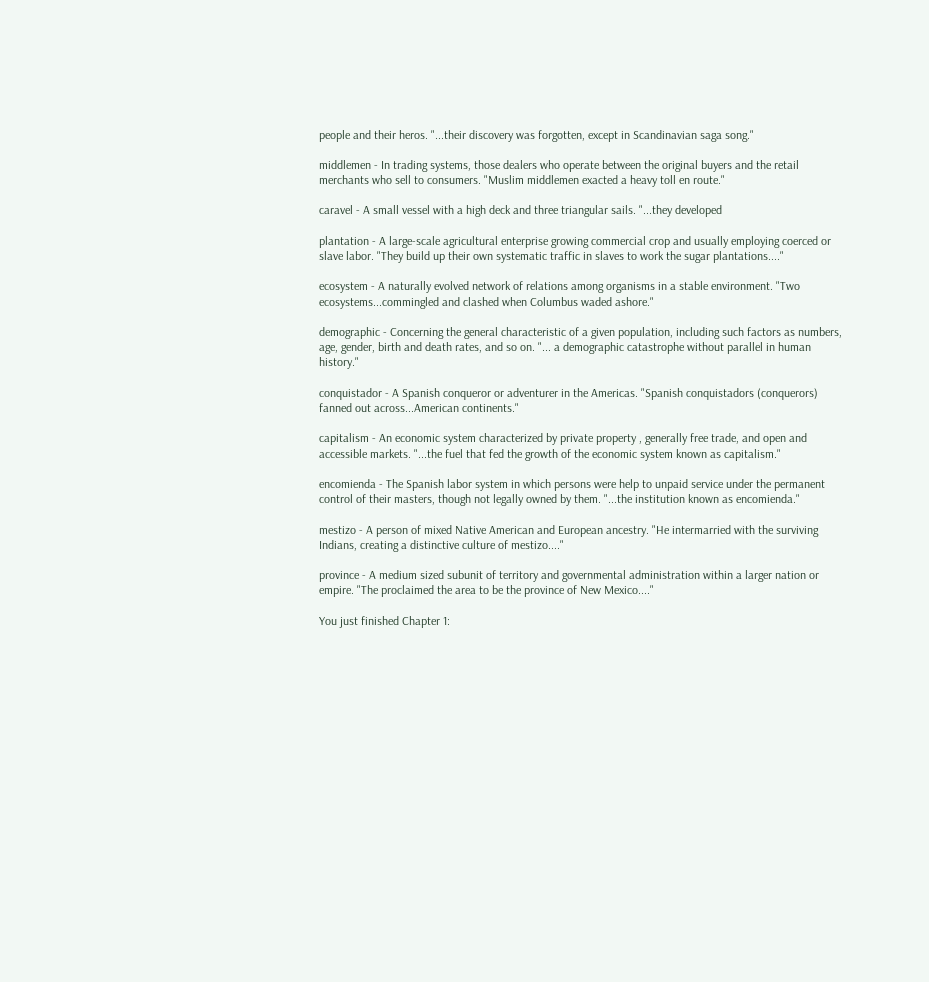people and their heros. "...their discovery was forgotten, except in Scandinavian saga song."

middlemen - In trading systems, those dealers who operate between the original buyers and the retail merchants who sell to consumers. "Muslim middlemen exacted a heavy toll en route."

caravel - A small vessel with a high deck and three triangular sails. "...they developed

plantation - A large-scale agricultural enterprise growing commercial crop and usually employing coerced or slave labor. "They build up their own systematic traffic in slaves to work the sugar plantations...."

ecosystem - A naturally evolved network of relations among organisms in a stable environment. "Two ecosystems...commingled and clashed when Columbus waded ashore."

demographic - Concerning the general characteristic of a given population, including such factors as numbers, age, gender, birth and death rates, and so on. "... a demographic catastrophe without parallel in human history."

conquistador - A Spanish conqueror or adventurer in the Americas. "Spanish conquistadors (conquerors) fanned out across...American continents."

capitalism - An economic system characterized by private property , generally free trade, and open and accessible markets. "...the fuel that fed the growth of the economic system known as capitalism."

encomienda - The Spanish labor system in which persons were help to unpaid service under the permanent control of their masters, though not legally owned by them. "...the institution known as encomienda."

mestizo - A person of mixed Native American and European ancestry. "He intermarried with the surviving Indians, creating a distinctive culture of mestizo...."

province - A medium sized subunit of territory and governmental administration within a larger nation or empire. "The proclaimed the area to be the province of New Mexico...."

You just finished Chapter 1: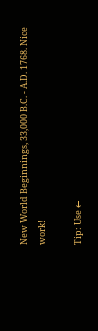New World Beginnings, 33,000 B.C. - A.D. 1768. Nice work!

Tip: Use ←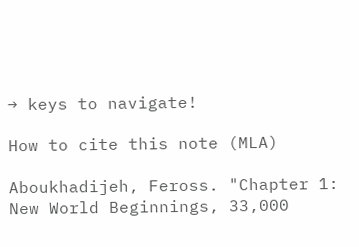→ keys to navigate!

How to cite this note (MLA)

Aboukhadijeh, Feross. "Chapter 1: New World Beginnings, 33,000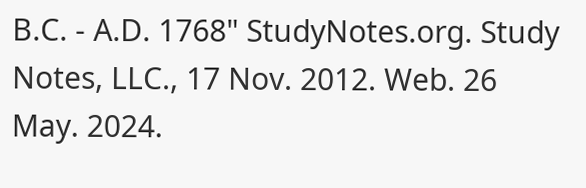B.C. - A.D. 1768" StudyNotes.org. Study Notes, LLC., 17 Nov. 2012. Web. 26 May. 2024.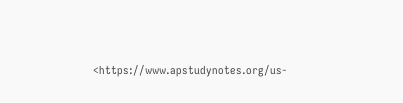<https://www.apstudynotes.org/us-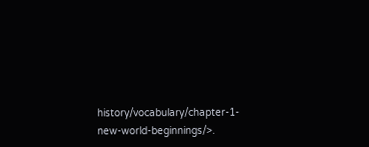history/vocabulary/chapter-1-new-world-beginnings/>.